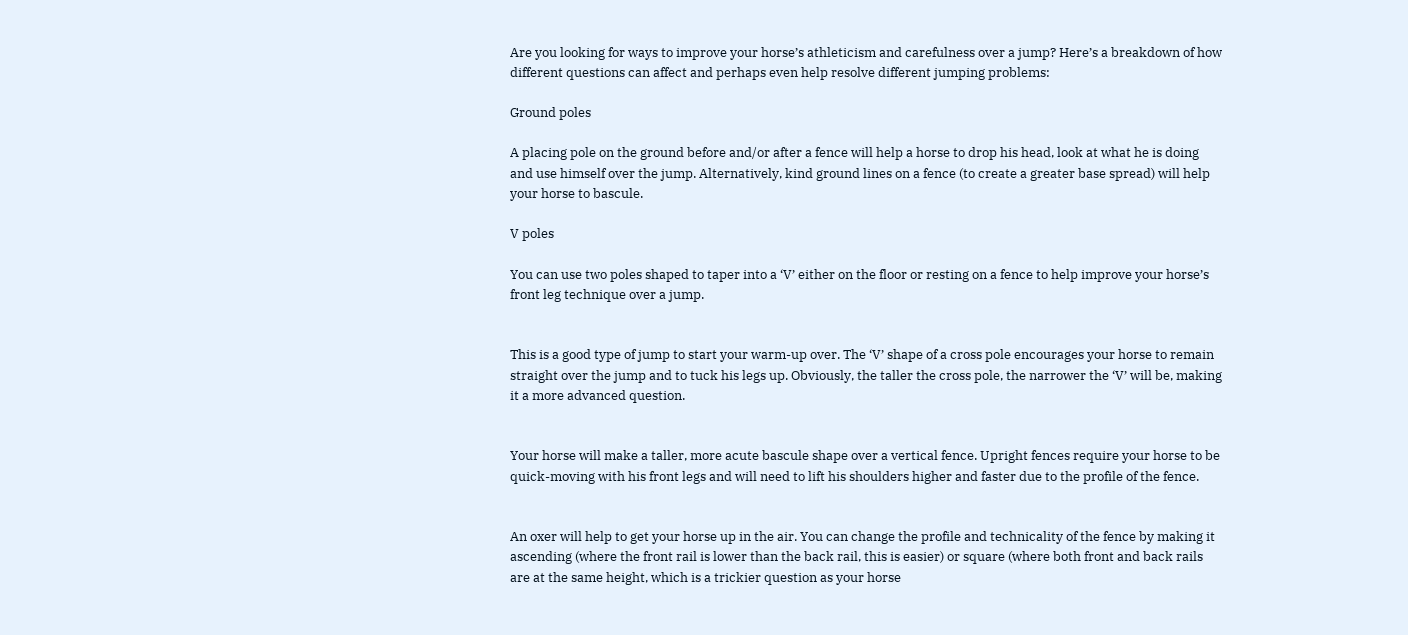Are you looking for ways to improve your horse’s athleticism and carefulness over a jump? Here’s a breakdown of how different questions can affect and perhaps even help resolve different jumping problems:

Ground poles

A placing pole on the ground before and/or after a fence will help a horse to drop his head, look at what he is doing and use himself over the jump. Alternatively, kind ground lines on a fence (to create a greater base spread) will help your horse to bascule.

V poles

You can use two poles shaped to taper into a ‘V’ either on the floor or resting on a fence to help improve your horse’s front leg technique over a jump.


This is a good type of jump to start your warm-up over. The ‘V’ shape of a cross pole encourages your horse to remain straight over the jump and to tuck his legs up. Obviously, the taller the cross pole, the narrower the ‘V’ will be, making it a more advanced question.


Your horse will make a taller, more acute bascule shape over a vertical fence. Upright fences require your horse to be quick-moving with his front legs and will need to lift his shoulders higher and faster due to the profile of the fence.


An oxer will help to get your horse up in the air. You can change the profile and technicality of the fence by making it ascending (where the front rail is lower than the back rail, this is easier) or square (where both front and back rails are at the same height, which is a trickier question as your horse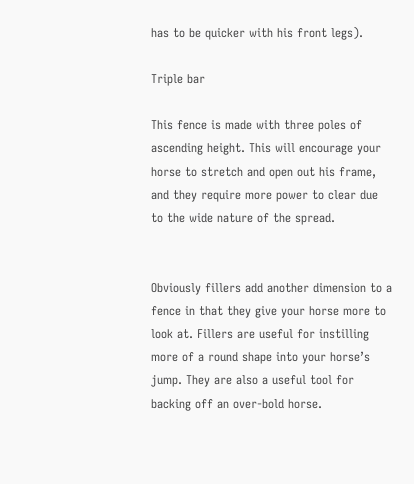has to be quicker with his front legs).

Triple bar

This fence is made with three poles of ascending height. This will encourage your horse to stretch and open out his frame, and they require more power to clear due to the wide nature of the spread.


Obviously fillers add another dimension to a fence in that they give your horse more to look at. Fillers are useful for instilling more of a round shape into your horse’s jump. They are also a useful tool for backing off an over-bold horse.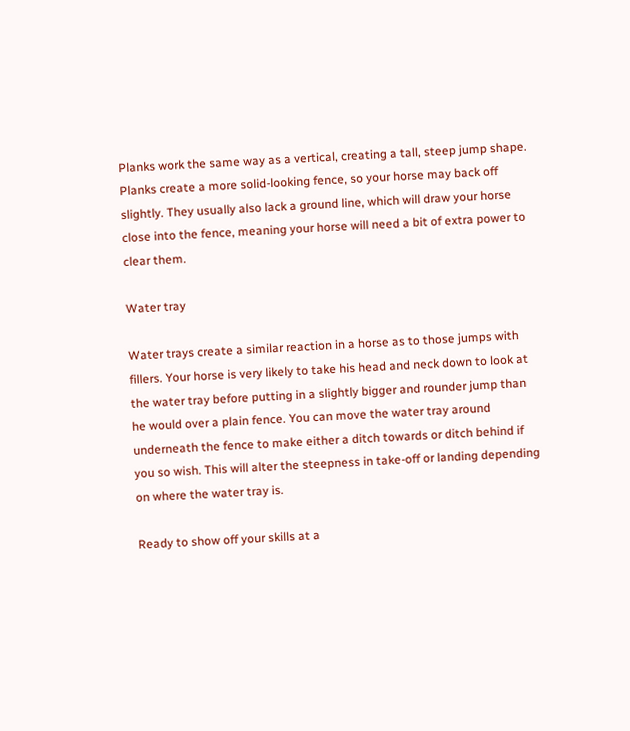Planks work the same way as a vertical, creating a tall, steep jump shape. Planks create a more solid-looking fence, so your horse may back off slightly. They usually also lack a ground line, which will draw your horse close into the fence, meaning your horse will need a bit of extra power to clear them.

Water tray

Water trays create a similar reaction in a horse as to those jumps with fillers. Your horse is very likely to take his head and neck down to look at the water tray before putting in a slightly bigger and rounder jump than he would over a plain fence. You can move the water tray around underneath the fence to make either a ditch towards or ditch behind if you so wish. This will alter the steepness in take-off or landing depending on where the water tray is.

Ready to show off your skills at a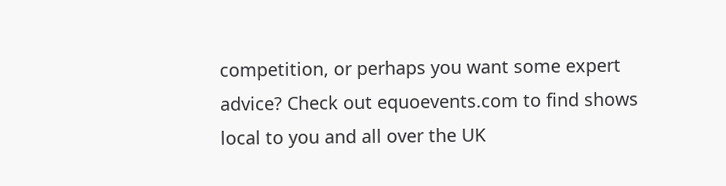competition, or perhaps you want some expert advice? Check out equoevents.com to find shows local to you and all over the UK